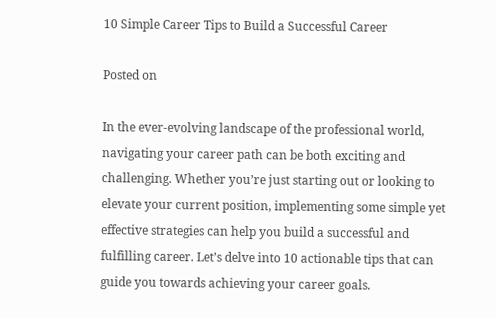10 Simple Career Tips to Build a Successful Career

Posted on

In the ever-evolving landscape of the professional world, navigating your career path can be both exciting and challenging. Whether you’re just starting out or looking to elevate your current position, implementing some simple yet effective strategies can help you build a successful and fulfilling career. Let’s delve into 10 actionable tips that can guide you towards achieving your career goals.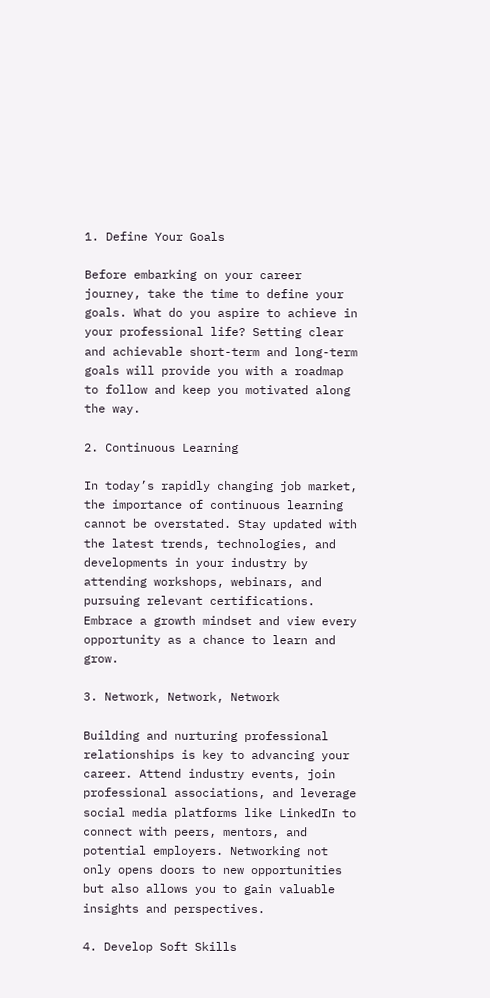1. Define Your Goals

Before embarking on your career journey, take the time to define your goals. What do you aspire to achieve in your professional life? Setting clear and achievable short-term and long-term goals will provide you with a roadmap to follow and keep you motivated along the way.

2. Continuous Learning

In today’s rapidly changing job market, the importance of continuous learning cannot be overstated. Stay updated with the latest trends, technologies, and developments in your industry by attending workshops, webinars, and pursuing relevant certifications. Embrace a growth mindset and view every opportunity as a chance to learn and grow.

3. Network, Network, Network

Building and nurturing professional relationships is key to advancing your career. Attend industry events, join professional associations, and leverage social media platforms like LinkedIn to connect with peers, mentors, and potential employers. Networking not only opens doors to new opportunities but also allows you to gain valuable insights and perspectives.

4. Develop Soft Skills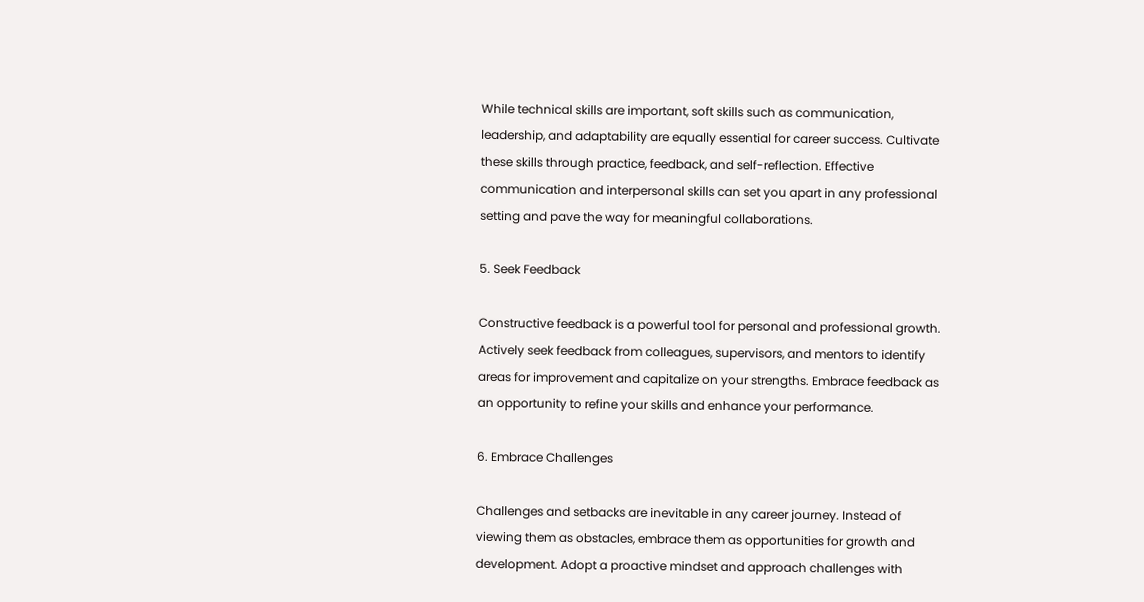While technical skills are important, soft skills such as communication, leadership, and adaptability are equally essential for career success. Cultivate these skills through practice, feedback, and self-reflection. Effective communication and interpersonal skills can set you apart in any professional setting and pave the way for meaningful collaborations.

5. Seek Feedback

Constructive feedback is a powerful tool for personal and professional growth. Actively seek feedback from colleagues, supervisors, and mentors to identify areas for improvement and capitalize on your strengths. Embrace feedback as an opportunity to refine your skills and enhance your performance.

6. Embrace Challenges

Challenges and setbacks are inevitable in any career journey. Instead of viewing them as obstacles, embrace them as opportunities for growth and development. Adopt a proactive mindset and approach challenges with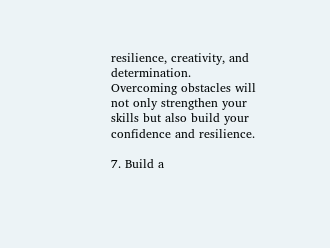resilience, creativity, and determination. Overcoming obstacles will not only strengthen your skills but also build your confidence and resilience.

7. Build a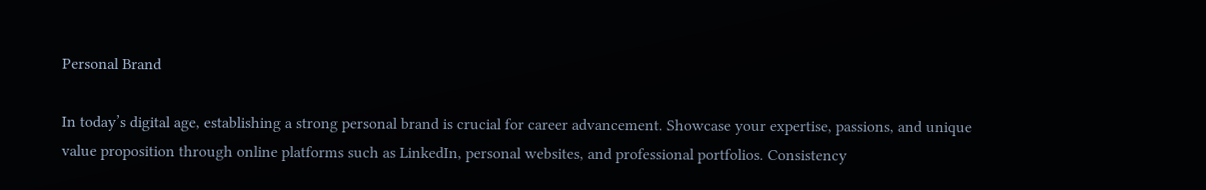Personal Brand

In today’s digital age, establishing a strong personal brand is crucial for career advancement. Showcase your expertise, passions, and unique value proposition through online platforms such as LinkedIn, personal websites, and professional portfolios. Consistency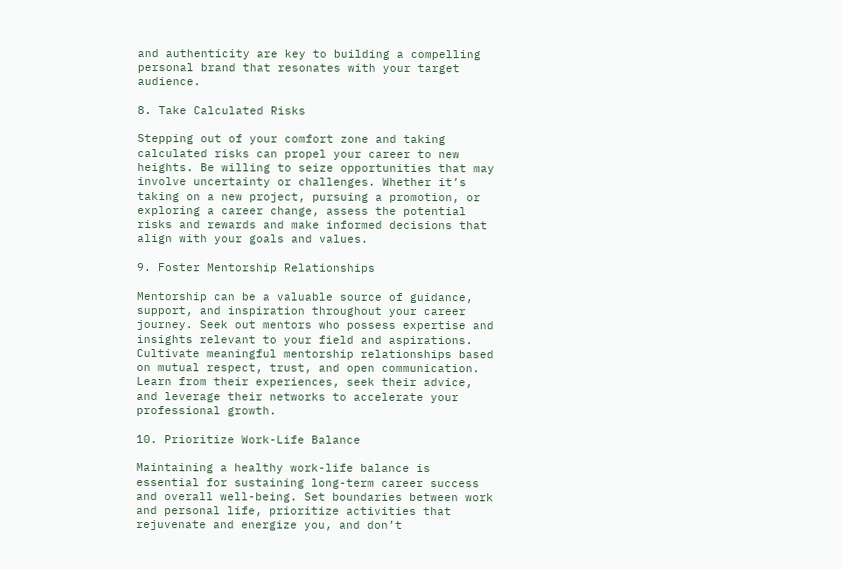and authenticity are key to building a compelling personal brand that resonates with your target audience.

8. Take Calculated Risks

Stepping out of your comfort zone and taking calculated risks can propel your career to new heights. Be willing to seize opportunities that may involve uncertainty or challenges. Whether it’s taking on a new project, pursuing a promotion, or exploring a career change, assess the potential risks and rewards and make informed decisions that align with your goals and values.

9. Foster Mentorship Relationships

Mentorship can be a valuable source of guidance, support, and inspiration throughout your career journey. Seek out mentors who possess expertise and insights relevant to your field and aspirations. Cultivate meaningful mentorship relationships based on mutual respect, trust, and open communication. Learn from their experiences, seek their advice, and leverage their networks to accelerate your professional growth.

10. Prioritize Work-Life Balance

Maintaining a healthy work-life balance is essential for sustaining long-term career success and overall well-being. Set boundaries between work and personal life, prioritize activities that rejuvenate and energize you, and don’t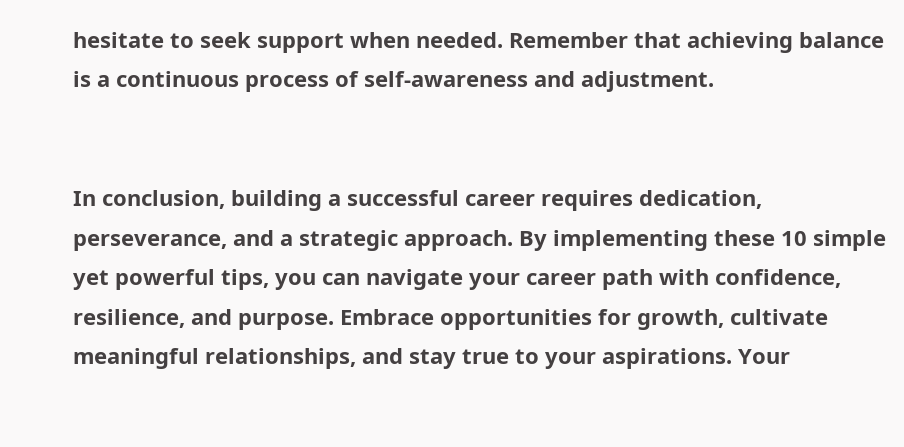hesitate to seek support when needed. Remember that achieving balance is a continuous process of self-awareness and adjustment.


In conclusion, building a successful career requires dedication, perseverance, and a strategic approach. By implementing these 10 simple yet powerful tips, you can navigate your career path with confidence, resilience, and purpose. Embrace opportunities for growth, cultivate meaningful relationships, and stay true to your aspirations. Your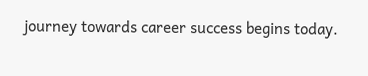journey towards career success begins today.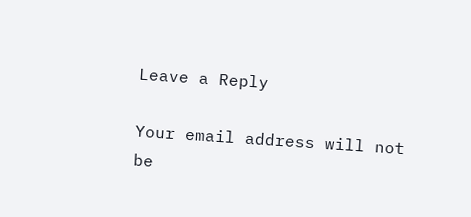Leave a Reply

Your email address will not be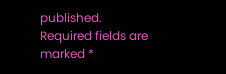published. Required fields are marked *